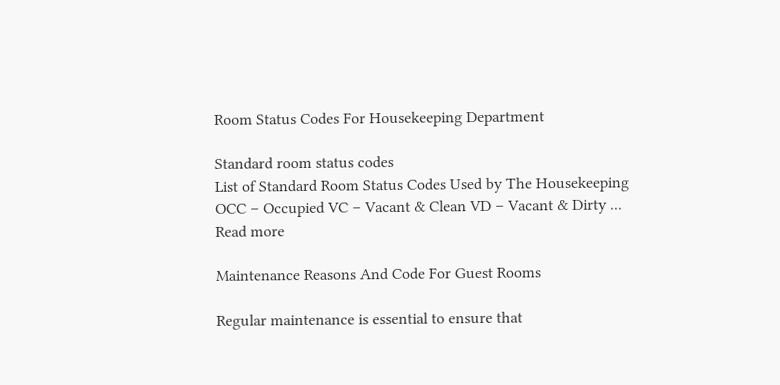Room Status Codes For Housekeeping Department

Standard room status codes
List of Standard Room Status Codes Used by The Housekeeping  OCC – Occupied VC – Vacant & Clean VD – Vacant & Dirty ...
Read more

Maintenance Reasons And Code For Guest Rooms

Regular maintenance is essential to ensure that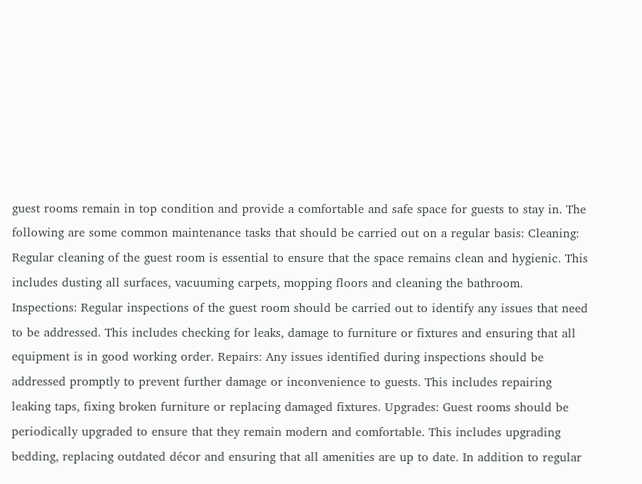guest rooms remain in top condition and provide a comfortable and safe space for guests to stay in. The following are some common maintenance tasks that should be carried out on a regular basis: Cleaning: Regular cleaning of the guest room is essential to ensure that the space remains clean and hygienic. This includes dusting all surfaces, vacuuming carpets, mopping floors and cleaning the bathroom. Inspections: Regular inspections of the guest room should be carried out to identify any issues that need to be addressed. This includes checking for leaks, damage to furniture or fixtures and ensuring that all equipment is in good working order. Repairs: Any issues identified during inspections should be addressed promptly to prevent further damage or inconvenience to guests. This includes repairing leaking taps, fixing broken furniture or replacing damaged fixtures. Upgrades: Guest rooms should be periodically upgraded to ensure that they remain modern and comfortable. This includes upgrading bedding, replacing outdated décor and ensuring that all amenities are up to date. In addition to regular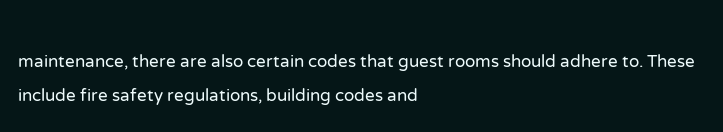maintenance, there are also certain codes that guest rooms should adhere to. These include fire safety regulations, building codes and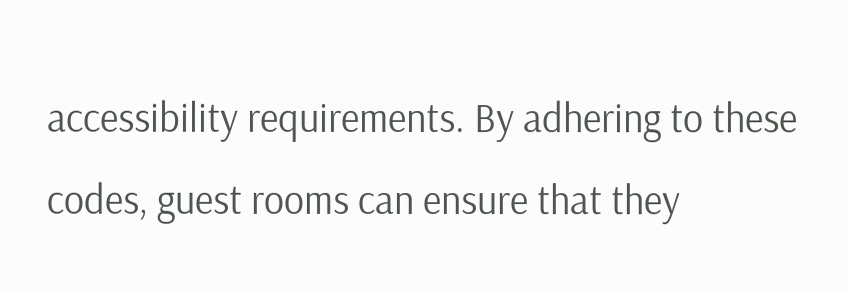accessibility requirements. By adhering to these codes, guest rooms can ensure that they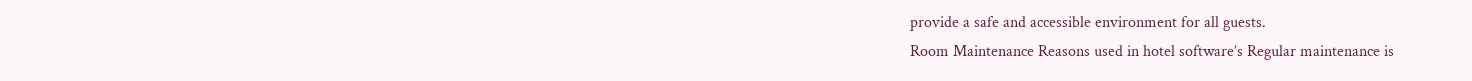provide a safe and accessible environment for all guests.
Room Maintenance Reasons used in hotel software’s Regular maintenance is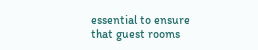essential to ensure that guest rooms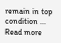remain in top condition ...
Read more